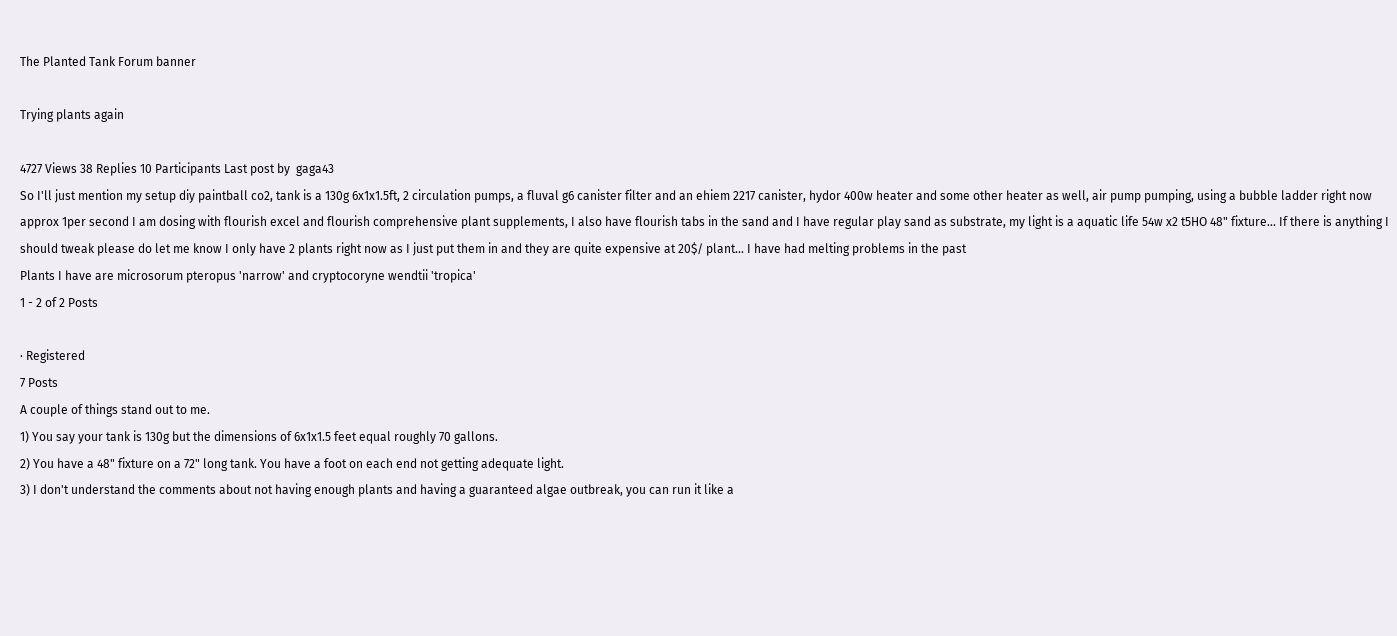The Planted Tank Forum banner

Trying plants again

4727 Views 38 Replies 10 Participants Last post by  gaga43
So I'll just mention my setup diy paintball co2, tank is a 130g 6x1x1.5ft, 2 circulation pumps, a fluval g6 canister filter and an ehiem 2217 canister, hydor 400w heater and some other heater as well, air pump pumping, using a bubble ladder right now approx 1per second I am dosing with flourish excel and flourish comprehensive plant supplements, I also have flourish tabs in the sand and I have regular play sand as substrate, my light is a aquatic life 54w x2 t5HO 48" fixture... If there is anything I should tweak please do let me know I only have 2 plants right now as I just put them in and they are quite expensive at 20$/ plant... I have had melting problems in the past
Plants I have are microsorum pteropus 'narrow' and cryptocoryne wendtii 'tropica'
1 - 2 of 2 Posts

· Registered
7 Posts
A couple of things stand out to me.
1) You say your tank is 130g but the dimensions of 6x1x1.5 feet equal roughly 70 gallons.
2) You have a 48" fixture on a 72" long tank. You have a foot on each end not getting adequate light.
3) I don't understand the comments about not having enough plants and having a guaranteed algae outbreak, you can run it like a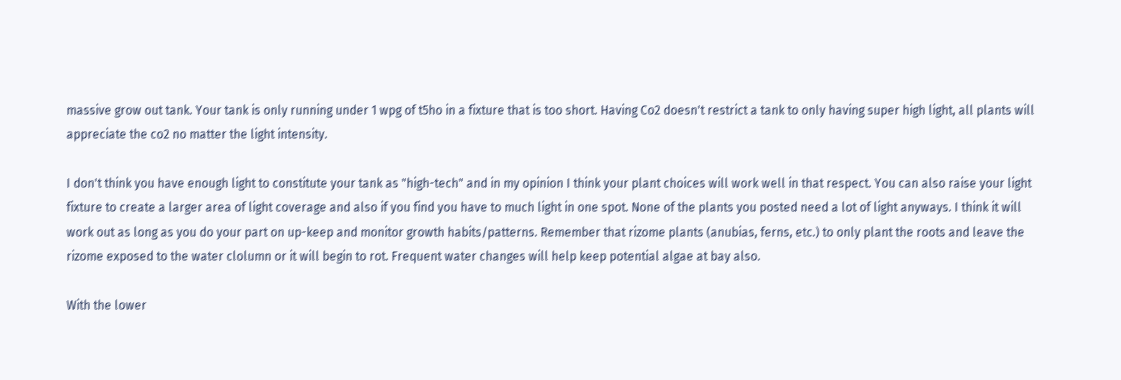massive grow out tank. Your tank is only running under 1 wpg of t5ho in a fixture that is too short. Having Co2 doesn't restrict a tank to only having super high light, all plants will appreciate the co2 no matter the light intensity.

I don't think you have enough light to constitute your tank as "high-tech" and in my opinion I think your plant choices will work well in that respect. You can also raise your light fixture to create a larger area of light coverage and also if you find you have to much light in one spot. None of the plants you posted need a lot of light anyways. I think it will work out as long as you do your part on up-keep and monitor growth habits/patterns. Remember that rizome plants (anubias, ferns, etc.) to only plant the roots and leave the rizome exposed to the water clolumn or it will begin to rot. Frequent water changes will help keep potential algae at bay also.

With the lower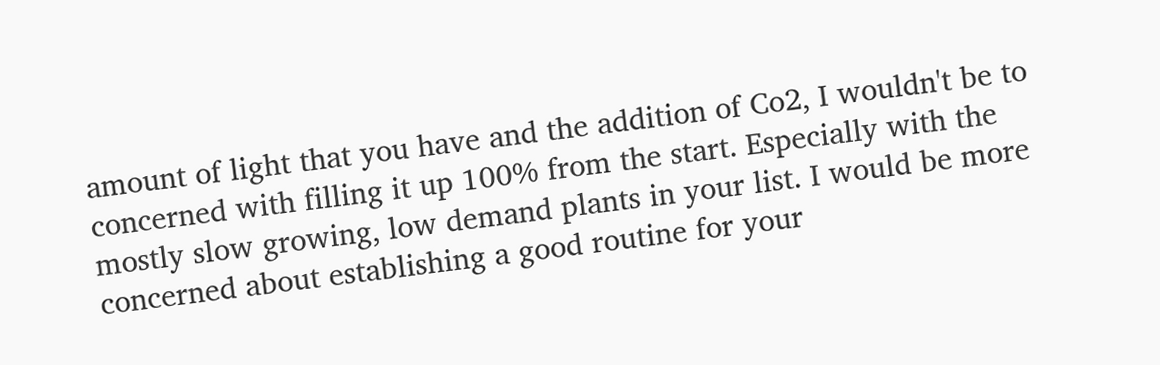amount of light that you have and the addition of Co2, I wouldn't be to concerned with filling it up 100% from the start. Especially with the mostly slow growing, low demand plants in your list. I would be more concerned about establishing a good routine for your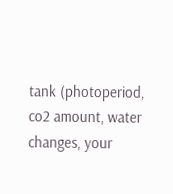tank (photoperiod, co2 amount, water changes, your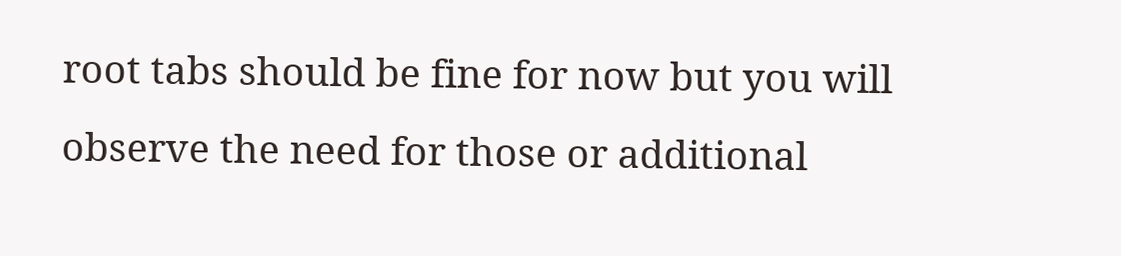root tabs should be fine for now but you will observe the need for those or additional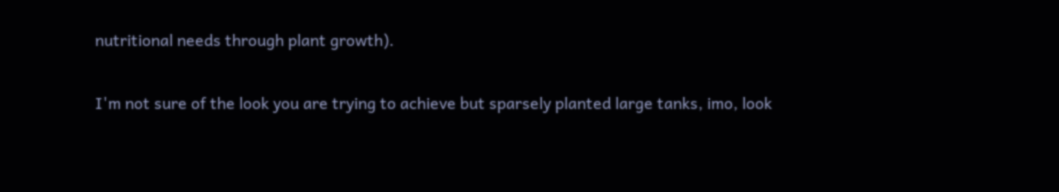nutritional needs through plant growth).

I'm not sure of the look you are trying to achieve but sparsely planted large tanks, imo, look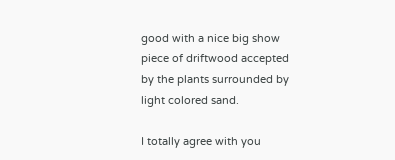good with a nice big show piece of driftwood accepted by the plants surrounded by light colored sand.

I totally agree with you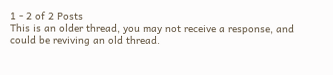1 - 2 of 2 Posts
This is an older thread, you may not receive a response, and could be reviving an old thread.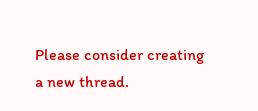Please consider creating a new thread.